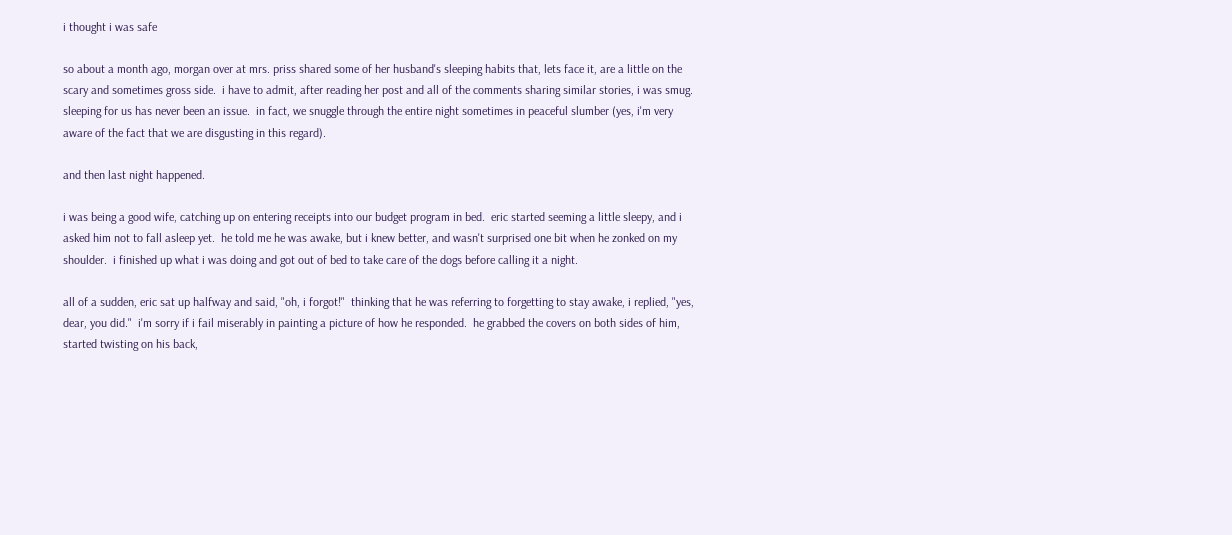i thought i was safe

so about a month ago, morgan over at mrs. priss shared some of her husband's sleeping habits that, lets face it, are a little on the scary and sometimes gross side.  i have to admit, after reading her post and all of the comments sharing similar stories, i was smug.  sleeping for us has never been an issue.  in fact, we snuggle through the entire night sometimes in peaceful slumber (yes, i'm very aware of the fact that we are disgusting in this regard).

and then last night happened.

i was being a good wife, catching up on entering receipts into our budget program in bed.  eric started seeming a little sleepy, and i asked him not to fall asleep yet.  he told me he was awake, but i knew better, and wasn't surprised one bit when he zonked on my shoulder.  i finished up what i was doing and got out of bed to take care of the dogs before calling it a night.

all of a sudden, eric sat up halfway and said, "oh, i forgot!"  thinking that he was referring to forgetting to stay awake, i replied, "yes, dear, you did."  i'm sorry if i fail miserably in painting a picture of how he responded.  he grabbed the covers on both sides of him, started twisting on his back,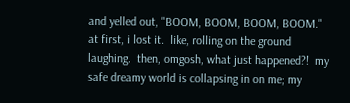and yelled out, "BOOM, BOOM, BOOM, BOOM."  at first, i lost it.  like, rolling on the ground laughing.  then, omgosh, what just happened?!  my safe dreamy world is collapsing in on me; my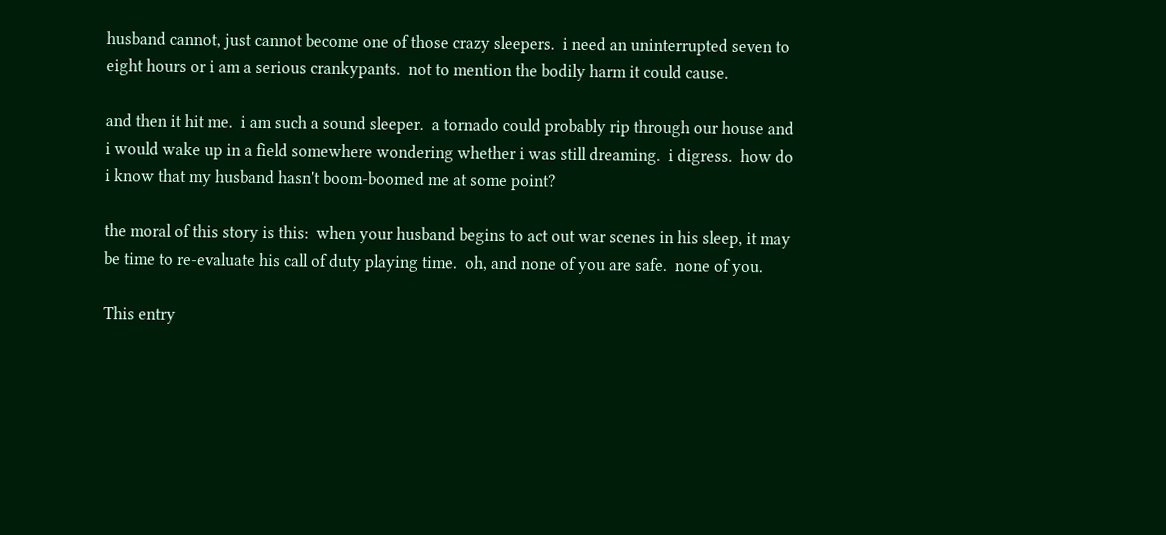husband cannot, just cannot become one of those crazy sleepers.  i need an uninterrupted seven to eight hours or i am a serious crankypants.  not to mention the bodily harm it could cause.

and then it hit me.  i am such a sound sleeper.  a tornado could probably rip through our house and i would wake up in a field somewhere wondering whether i was still dreaming.  i digress.  how do i know that my husband hasn't boom-boomed me at some point?

the moral of this story is this:  when your husband begins to act out war scenes in his sleep, it may be time to re-evaluate his call of duty playing time.  oh, and none of you are safe.  none of you.

This entry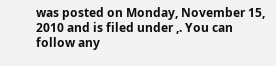was posted on Monday, November 15, 2010 and is filed under ,. You can follow any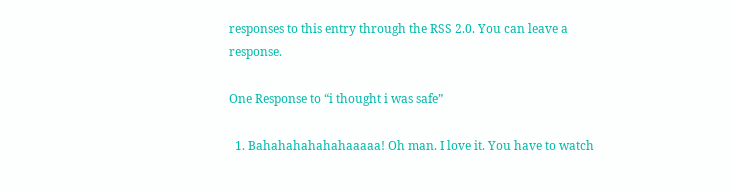responses to this entry through the RSS 2.0. You can leave a response.

One Response to “i thought i was safe”

  1. Bahahahahahahaaaaa! Oh man. I love it. You have to watch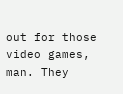out for those video games, man. They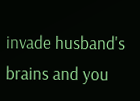invade husband's brains and you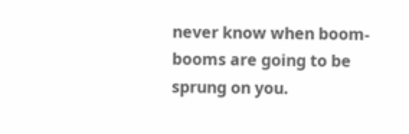never know when boom-booms are going to be sprung on you.